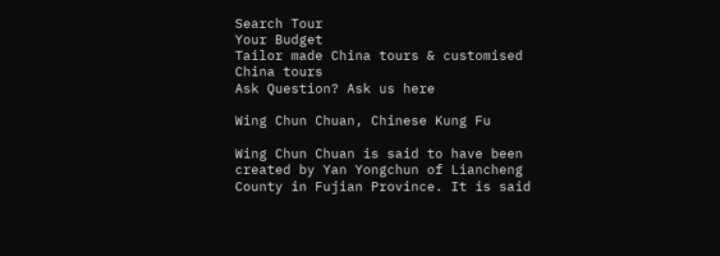Search Tour
Your Budget
Tailor made China tours & customised China tours
Ask Question? Ask us here

Wing Chun Chuan, Chinese Kung Fu

Wing Chun Chuan is said to have been created by Yan Yongchun of Liancheng County in Fujian Province. It is said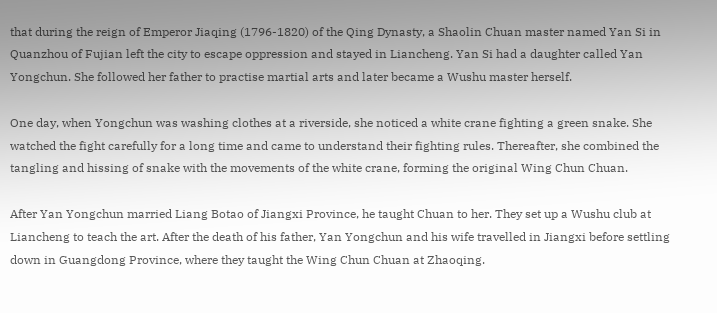that during the reign of Emperor Jiaqing (1796-1820) of the Qing Dynasty, a Shaolin Chuan master named Yan Si in Quanzhou of Fujian left the city to escape oppression and stayed in Liancheng. Yan Si had a daughter called Yan Yongchun. She followed her father to practise martial arts and later became a Wushu master herself.

One day, when Yongchun was washing clothes at a riverside, she noticed a white crane fighting a green snake. She watched the fight carefully for a long time and came to understand their fighting rules. Thereafter, she combined the tangling and hissing of snake with the movements of the white crane, forming the original Wing Chun Chuan.

After Yan Yongchun married Liang Botao of Jiangxi Province, he taught Chuan to her. They set up a Wushu club at Liancheng to teach the art. After the death of his father, Yan Yongchun and his wife travelled in Jiangxi before settling down in Guangdong Province, where they taught the Wing Chun Chuan at Zhaoqing.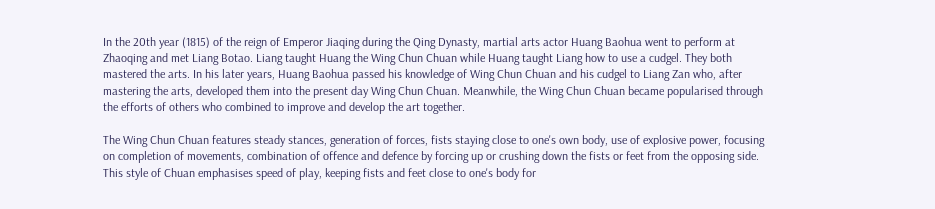In the 20th year (1815) of the reign of Emperor Jiaqing during the Qing Dynasty, martial arts actor Huang Baohua went to perform at Zhaoqing and met Liang Botao. Liang taught Huang the Wing Chun Chuan while Huang taught Liang how to use a cudgel. They both mastered the arts. In his later years, Huang Baohua passed his knowledge of Wing Chun Chuan and his cudgel to Liang Zan who, after mastering the arts, developed them into the present day Wing Chun Chuan. Meanwhile, the Wing Chun Chuan became popularised through the efforts of others who combined to improve and develop the art together.

The Wing Chun Chuan features steady stances, generation of forces, fists staying close to one's own body, use of explosive power, focusing on completion of movements, combination of offence and defence by forcing up or crushing down the fists or feet from the opposing side. This style of Chuan emphasises speed of play, keeping fists and feet close to one's body for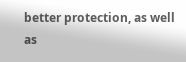better protection, as well as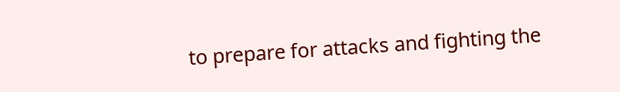to prepare for attacks and fighting the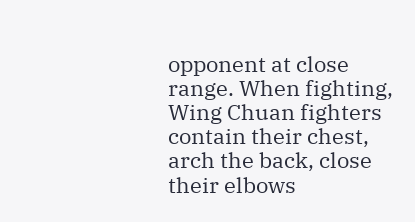opponent at close range. When fighting, Wing Chuan fighters contain their chest, arch the back, close their elbows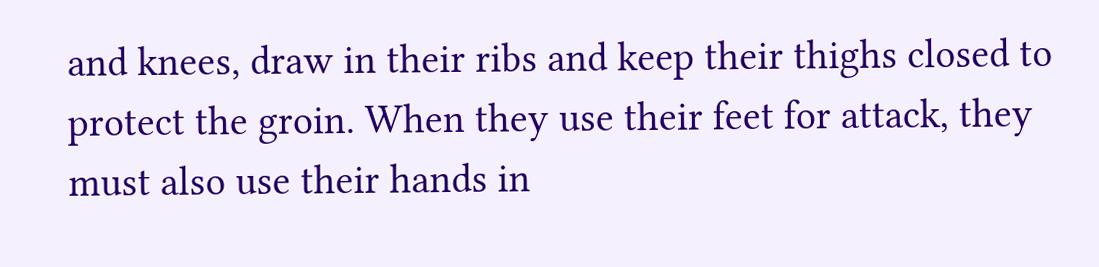and knees, draw in their ribs and keep their thighs closed to protect the groin. When they use their feet for attack, they must also use their hands in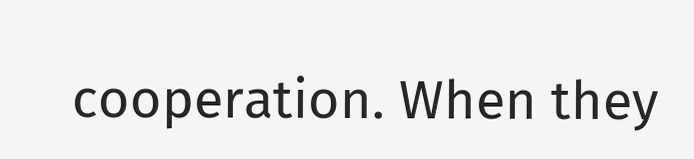cooperation. When they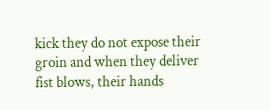kick they do not expose their groin and when they deliver fist blows, their hands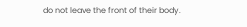do not leave the front of their body.